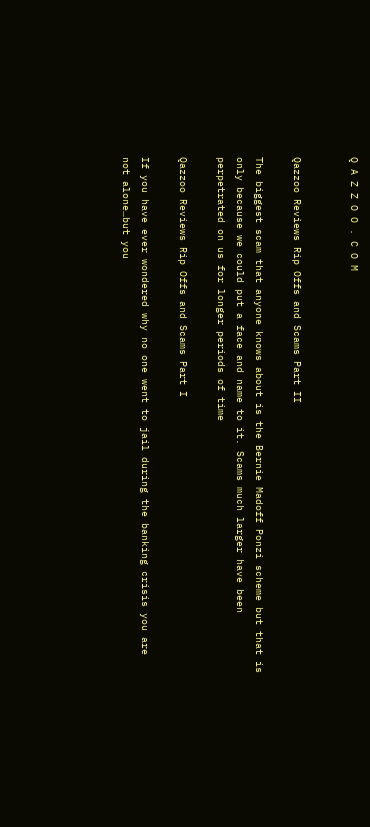Q A Z Z O O . C O M


Qazzoo Reviews Rip Offs and Scams Part II

The biggest scam that anyone knows about is the Bernie Madoff Ponzi scheme but that is only because we could put a face and name to it. Scams much larger have been perpetrated on us for longer periods of time

Qazzoo Reviews Rip Offs and Scams Part I

If you have ever wondered why no one went to jail during the banking crisis you are not alone…but you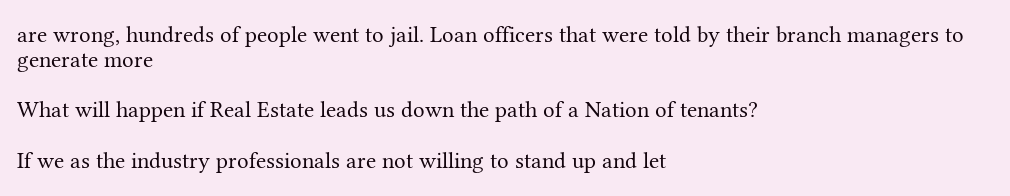are wrong, hundreds of people went to jail. Loan officers that were told by their branch managers to generate more

What will happen if Real Estate leads us down the path of a Nation of tenants?

If we as the industry professionals are not willing to stand up and let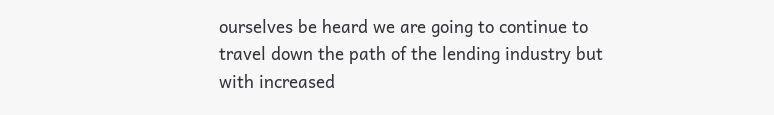ourselves be heard we are going to continue to travel down the path of the lending industry but with increased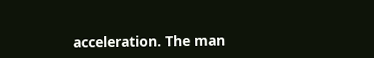acceleration. The man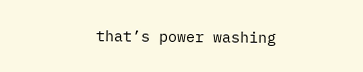that’s power washing